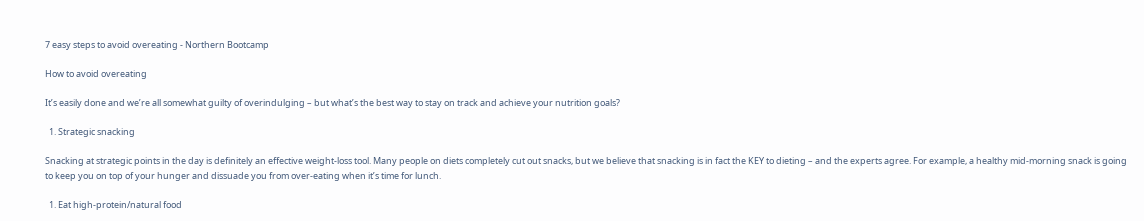7 easy steps to avoid overeating - Northern Bootcamp

How to avoid overeating

It’s easily done and we’re all somewhat guilty of overindulging – but what’s the best way to stay on track and achieve your nutrition goals?

  1. Strategic snacking

Snacking at strategic points in the day is definitely an effective weight-loss tool. Many people on diets completely cut out snacks, but we believe that snacking is in fact the KEY to dieting – and the experts agree. For example, a healthy mid-morning snack is going to keep you on top of your hunger and dissuade you from over-eating when it’s time for lunch.

  1. Eat high-protein/natural food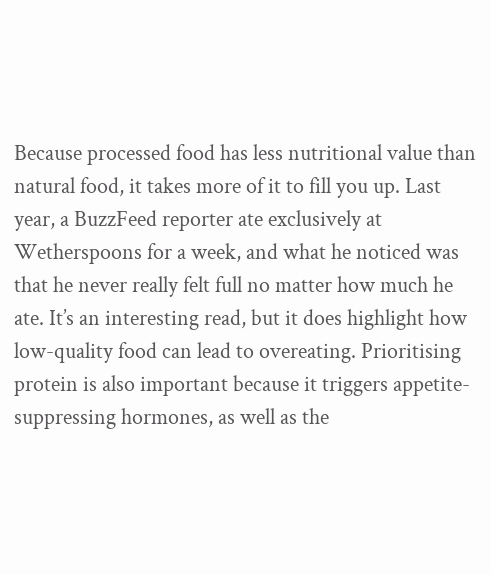Because processed food has less nutritional value than natural food, it takes more of it to fill you up. Last year, a BuzzFeed reporter ate exclusively at Wetherspoons for a week, and what he noticed was that he never really felt full no matter how much he ate. It’s an interesting read, but it does highlight how low-quality food can lead to overeating. Prioritising protein is also important because it triggers appetite-suppressing hormones, as well as the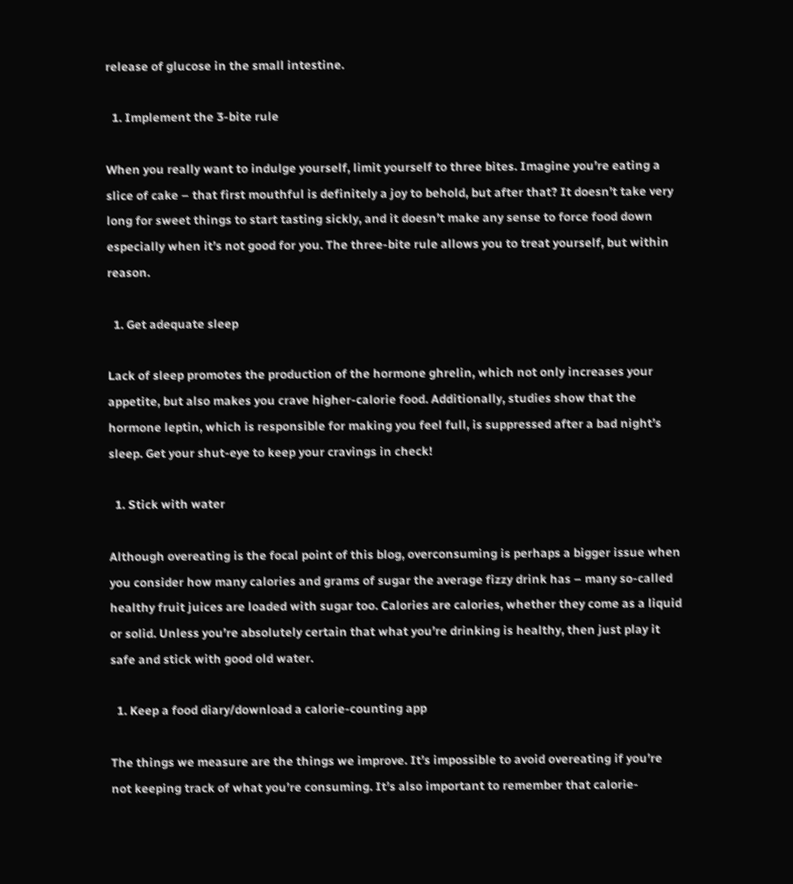release of glucose in the small intestine.

  1. Implement the 3-bite rule

When you really want to indulge yourself, limit yourself to three bites. Imagine you’re eating a slice of cake – that first mouthful is definitely a joy to behold, but after that? It doesn’t take very long for sweet things to start tasting sickly, and it doesn’t make any sense to force food down especially when it’s not good for you. The three-bite rule allows you to treat yourself, but within reason.

  1. Get adequate sleep

Lack of sleep promotes the production of the hormone ghrelin, which not only increases your appetite, but also makes you crave higher-calorie food. Additionally, studies show that the hormone leptin, which is responsible for making you feel full, is suppressed after a bad night’s sleep. Get your shut-eye to keep your cravings in check!

  1. Stick with water

Although overeating is the focal point of this blog, overconsuming is perhaps a bigger issue when you consider how many calories and grams of sugar the average fizzy drink has – many so-called healthy fruit juices are loaded with sugar too. Calories are calories, whether they come as a liquid or solid. Unless you’re absolutely certain that what you’re drinking is healthy, then just play it safe and stick with good old water.

  1. Keep a food diary/download a calorie-counting app

The things we measure are the things we improve. It’s impossible to avoid overeating if you’re not keeping track of what you’re consuming. It’s also important to remember that calorie-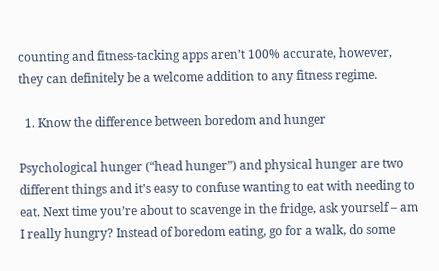counting and fitness-tacking apps aren’t 100% accurate, however, they can definitely be a welcome addition to any fitness regime.

  1. Know the difference between boredom and hunger

Psychological hunger (“head hunger”) and physical hunger are two different things and it’s easy to confuse wanting to eat with needing to eat. Next time you’re about to scavenge in the fridge, ask yourself – am I really hungry? Instead of boredom eating, go for a walk, do some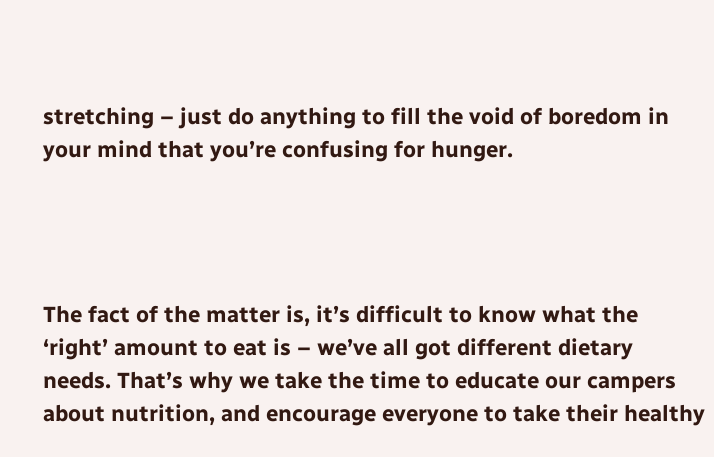stretching – just do anything to fill the void of boredom in your mind that you’re confusing for hunger.




The fact of the matter is, it’s difficult to know what the ‘right’ amount to eat is – we’ve all got different dietary needs. That’s why we take the time to educate our campers about nutrition, and encourage everyone to take their healthy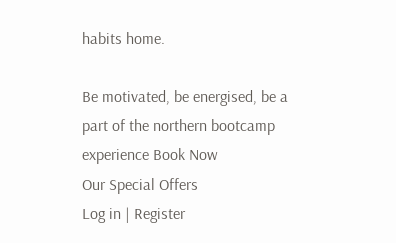habits home.

Be motivated, be energised, be a part of the northern bootcamp experience Book Now
Our Special Offers
Log in | Register